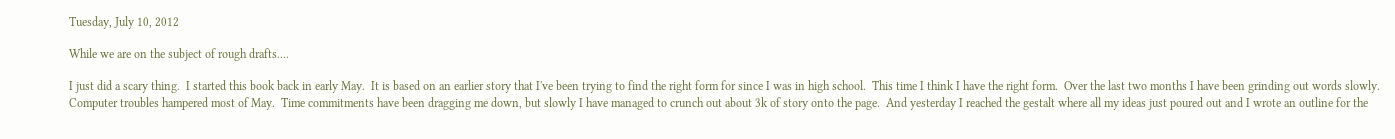Tuesday, July 10, 2012

While we are on the subject of rough drafts....

I just did a scary thing.  I started this book back in early May.  It is based on an earlier story that I've been trying to find the right form for since I was in high school.  This time I think I have the right form.  Over the last two months I have been grinding out words slowly.  Computer troubles hampered most of May.  Time commitments have been dragging me down, but slowly I have managed to crunch out about 3k of story onto the page.  And yesterday I reached the gestalt where all my ideas just poured out and I wrote an outline for the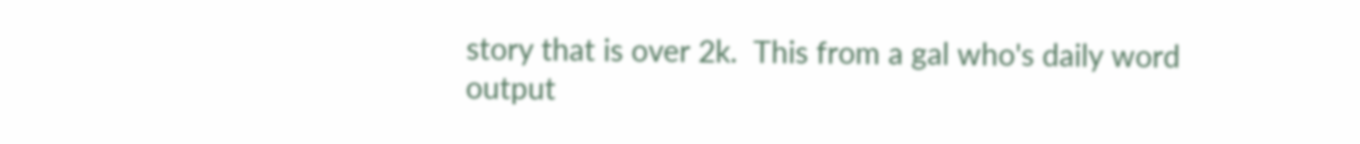story that is over 2k.  This from a gal who's daily word output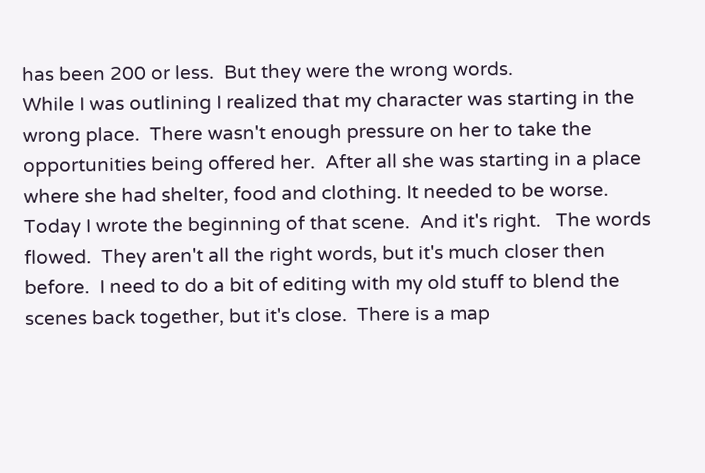has been 200 or less.  But they were the wrong words.
While I was outlining I realized that my character was starting in the wrong place.  There wasn't enough pressure on her to take the opportunities being offered her.  After all she was starting in a place where she had shelter, food and clothing. It needed to be worse.  Today I wrote the beginning of that scene.  And it's right.   The words flowed.  They aren't all the right words, but it's much closer then before.  I need to do a bit of editing with my old stuff to blend the scenes back together, but it's close.  There is a map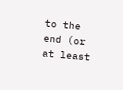to the end (or at least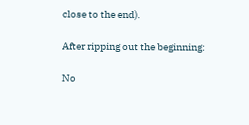close to the end).

After ripping out the beginning:

No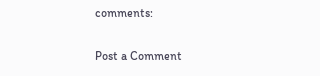comments:

Post a Comment